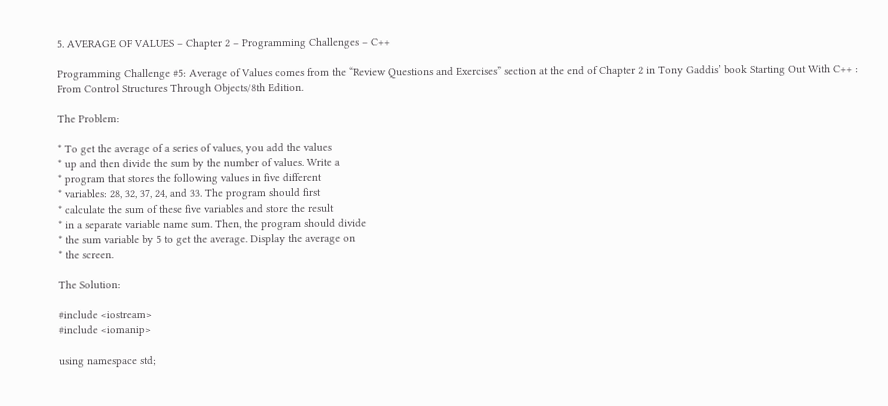5. AVERAGE OF VALUES – Chapter 2 – Programming Challenges – C++

Programming Challenge #5: Average of Values comes from the “Review Questions and Exercises” section at the end of Chapter 2 in Tony Gaddis’ book Starting Out With C++ : From Control Structures Through Objects/8th Edition.

The Problem:

* To get the average of a series of values, you add the values
* up and then divide the sum by the number of values. Write a
* program that stores the following values in five different
* variables: 28, 32, 37, 24, and 33. The program should first
* calculate the sum of these five variables and store the result
* in a separate variable name sum. Then, the program should divide
* the sum variable by 5 to get the average. Display the average on
* the screen.

The Solution:

#include <iostream>
#include <iomanip>

using namespace std;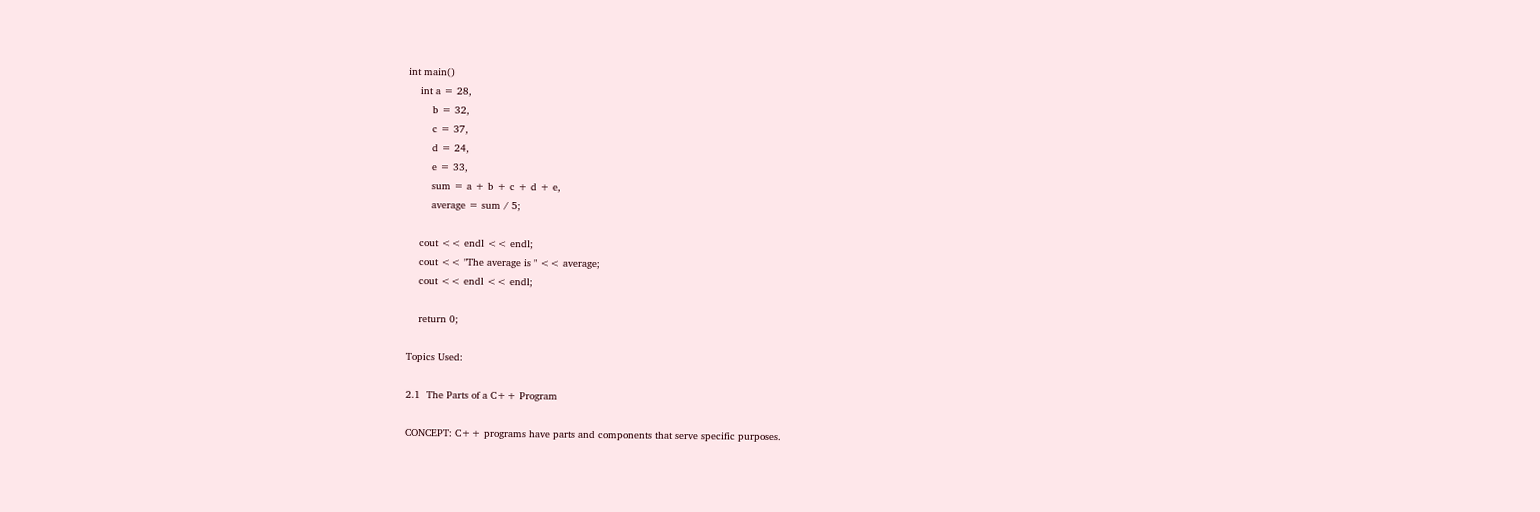int main()
    int a = 28,
        b = 32,
        c = 37,
        d = 24,
        e = 33,
        sum = a + b + c + d + e,
        average = sum / 5;

    cout << endl << endl;
    cout << "The average is " << average;
    cout << endl << endl;

    return 0;

Topics Used:

2.1  The Parts of a C++ Program

CONCEPT: C++ programs have parts and components that serve specific purposes.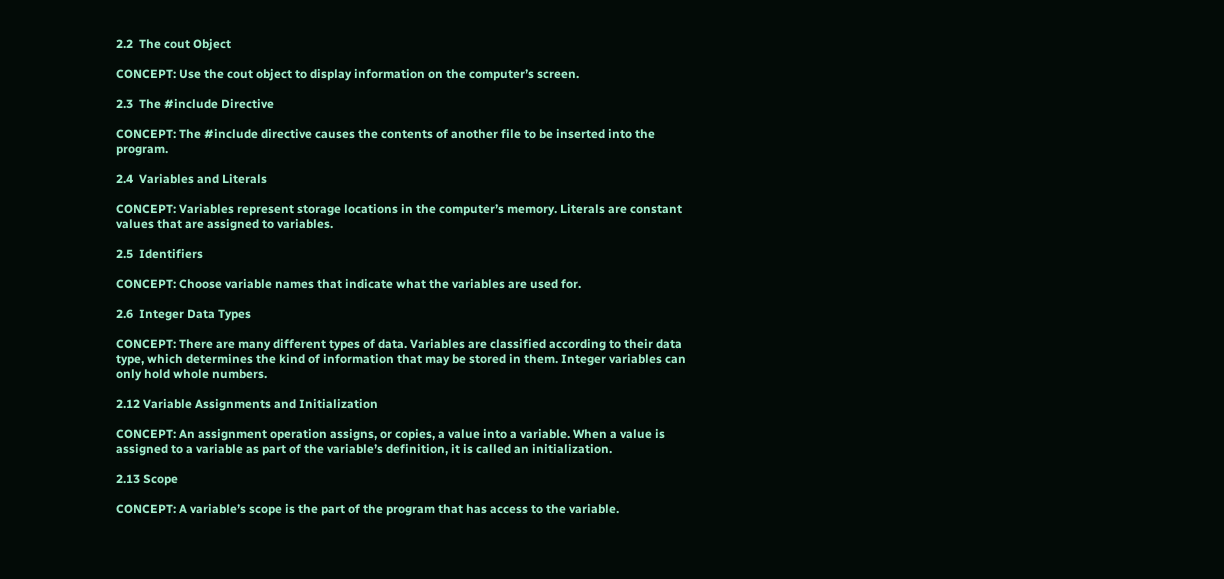2.2  The cout Object

CONCEPT: Use the cout object to display information on the computer’s screen.

2.3  The #include Directive

CONCEPT: The #include directive causes the contents of another file to be inserted into the program.

2.4  Variables and Literals

CONCEPT: Variables represent storage locations in the computer’s memory. Literals are constant values that are assigned to variables.

2.5  Identifiers

CONCEPT: Choose variable names that indicate what the variables are used for.

2.6  Integer Data Types

CONCEPT: There are many different types of data. Variables are classified according to their data type, which determines the kind of information that may be stored in them. Integer variables can only hold whole numbers.

2.12 Variable Assignments and Initialization

CONCEPT: An assignment operation assigns, or copies, a value into a variable. When a value is assigned to a variable as part of the variable’s definition, it is called an initialization.

2.13 Scope

CONCEPT: A variable’s scope is the part of the program that has access to the variable.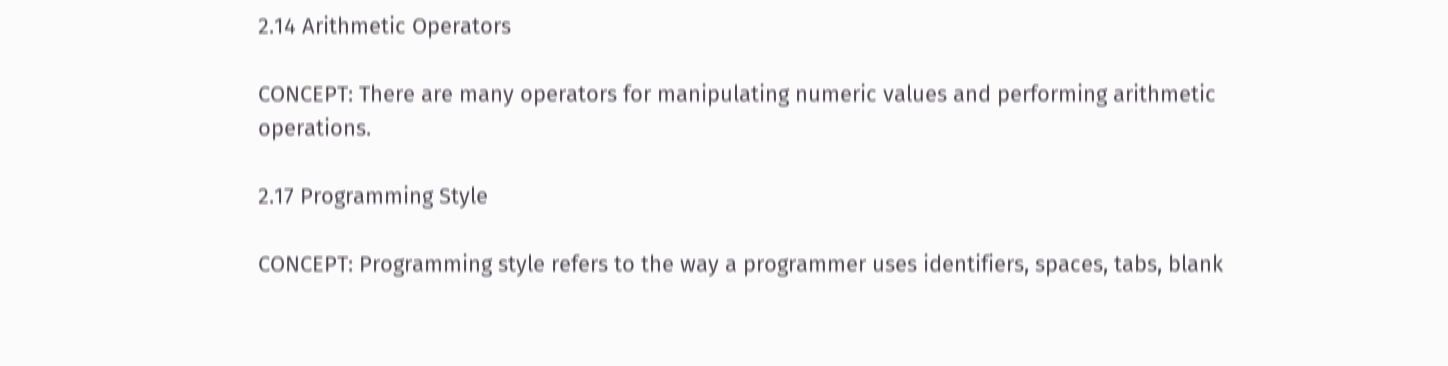2.14 Arithmetic Operators

CONCEPT: There are many operators for manipulating numeric values and performing arithmetic operations.

2.17 Programming Style

CONCEPT: Programming style refers to the way a programmer uses identifiers, spaces, tabs, blank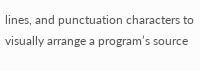lines, and punctuation characters to visually arrange a program’s source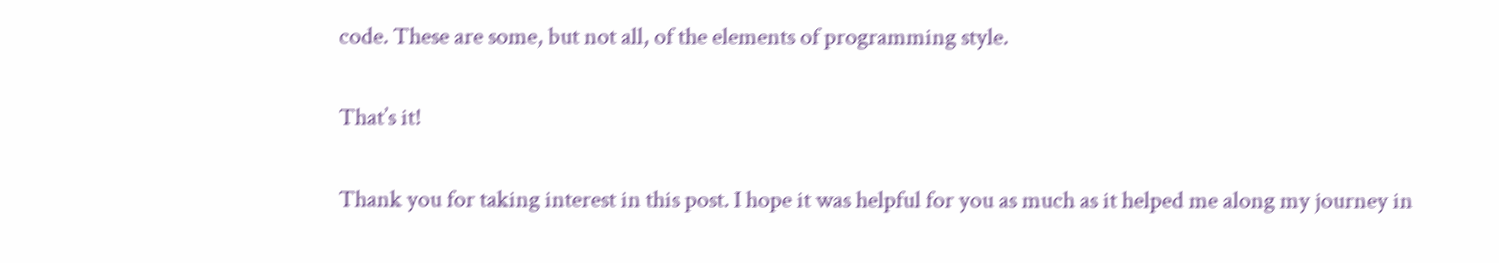code. These are some, but not all, of the elements of programming style.

That’s it!

Thank you for taking interest in this post. I hope it was helpful for you as much as it helped me along my journey in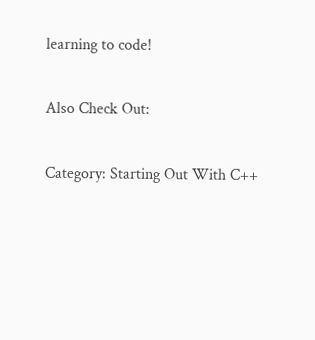learning to code!

Also Check Out:

Category: Starting Out With C++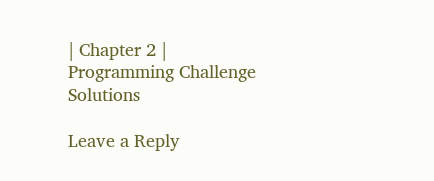| Chapter 2 | Programming Challenge Solutions

Leave a Reply